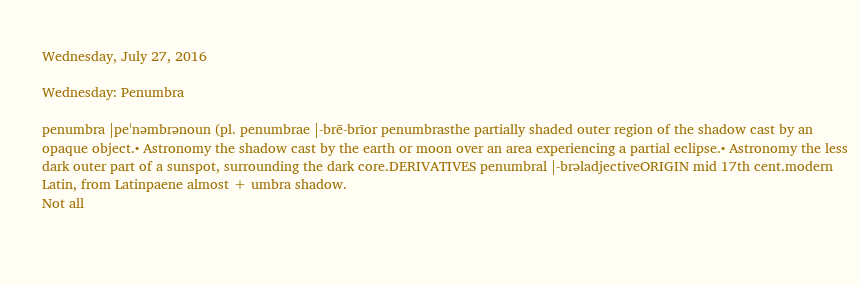Wednesday, July 27, 2016

Wednesday: Penumbra

penumbra |peˈnəmbrənoun (pl. penumbrae |-brē-brīor penumbrasthe partially shaded outer region of the shadow cast by an opaque object.• Astronomy the shadow cast by the earth or moon over an area experiencing a partial eclipse.• Astronomy the less dark outer part of a sunspot, surrounding the dark core.DERIVATIVES penumbral |-brəladjectiveORIGIN mid 17th cent.modern Latin, from Latinpaene almost + umbra shadow.
Not all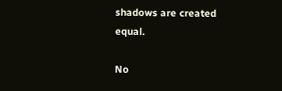shadows are created equal.

No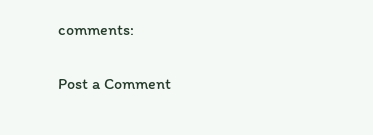comments:

Post a Comment